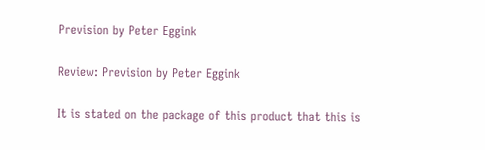Prevision by Peter Eggink

Review: Prevision by Peter Eggink

It is stated on the package of this product that this is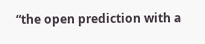“the open prediction with a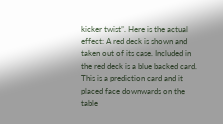kicker twist”. Here is the actual effect: A red deck is shown and taken out of its case. Included in the red deck is a blue backed card. This is a prediction card and it placed face downwards on the table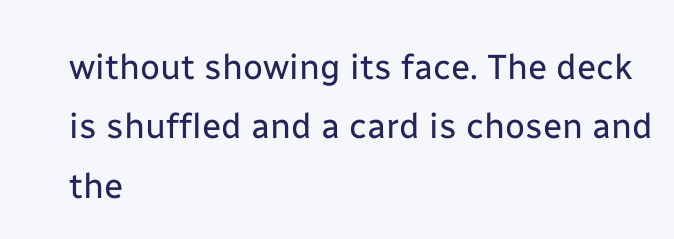without showing its face. The deck is shuffled and a card is chosen and the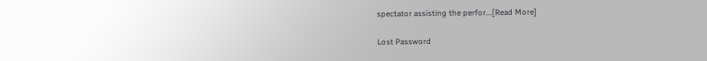spectator assisting the perfor...[Read More]

Lost Password